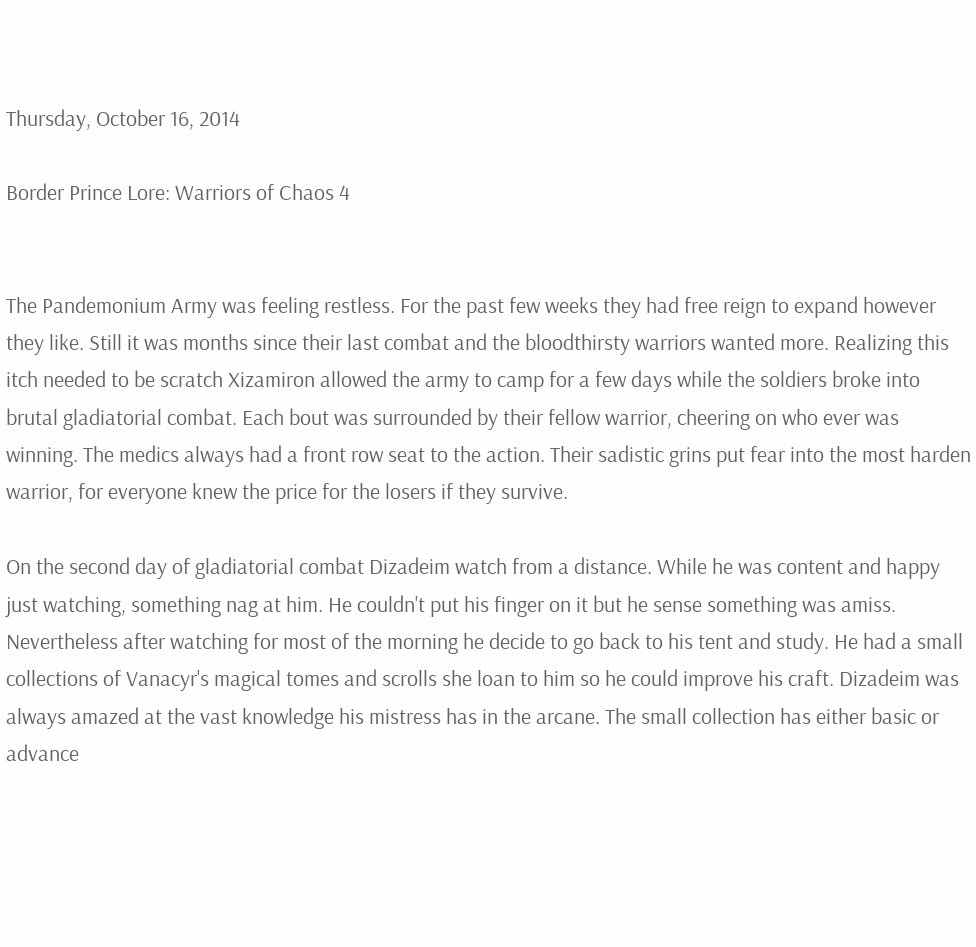Thursday, October 16, 2014

Border Prince Lore: Warriors of Chaos 4


The Pandemonium Army was feeling restless. For the past few weeks they had free reign to expand however they like. Still it was months since their last combat and the bloodthirsty warriors wanted more. Realizing this itch needed to be scratch Xizamiron allowed the army to camp for a few days while the soldiers broke into brutal gladiatorial combat. Each bout was surrounded by their fellow warrior, cheering on who ever was winning. The medics always had a front row seat to the action. Their sadistic grins put fear into the most harden warrior, for everyone knew the price for the losers if they survive.

On the second day of gladiatorial combat Dizadeim watch from a distance. While he was content and happy just watching, something nag at him. He couldn't put his finger on it but he sense something was amiss. Nevertheless after watching for most of the morning he decide to go back to his tent and study. He had a small collections of Vanacyr's magical tomes and scrolls she loan to him so he could improve his craft. Dizadeim was always amazed at the vast knowledge his mistress has in the arcane. The small collection has either basic or advance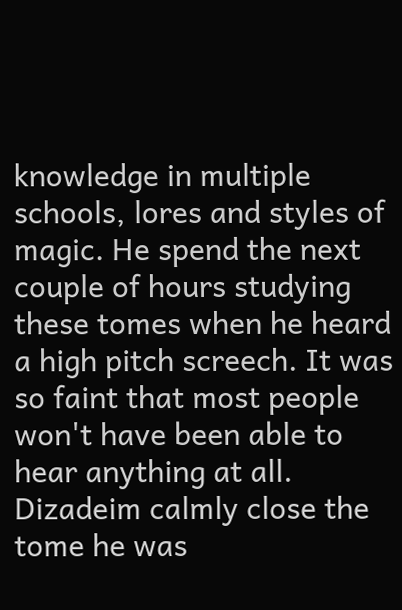knowledge in multiple schools, lores and styles of magic. He spend the next couple of hours studying these tomes when he heard a high pitch screech. It was so faint that most people won't have been able to hear anything at all. Dizadeim calmly close the tome he was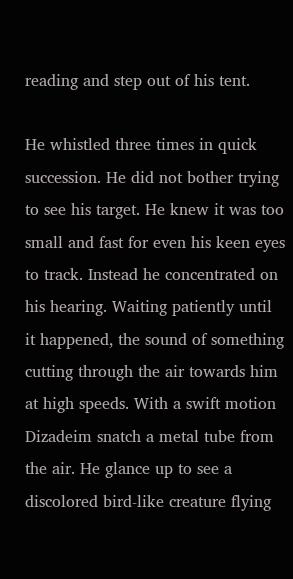reading and step out of his tent.

He whistled three times in quick succession. He did not bother trying to see his target. He knew it was too small and fast for even his keen eyes to track. Instead he concentrated on his hearing. Waiting patiently until it happened, the sound of something cutting through the air towards him at high speeds. With a swift motion Dizadeim snatch a metal tube from the air. He glance up to see a discolored bird-like creature flying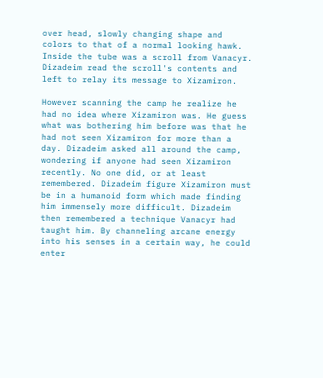over head, slowly changing shape and colors to that of a normal looking hawk. Inside the tube was a scroll from Vanacyr. Dizadeim read the scroll's contents and left to relay its message to Xizamiron.

However scanning the camp he realize he had no idea where Xizamiron was. He guess what was bothering him before was that he had not seen Xizamiron for more than a day. Dizadeim asked all around the camp, wondering if anyone had seen Xizamiron recently. No one did, or at least remembered. Dizadeim figure Xizamiron must be in a humanoid form which made finding him immensely more difficult. Dizadeim then remembered a technique Vanacyr had taught him. By channeling arcane energy into his senses in a certain way, he could enter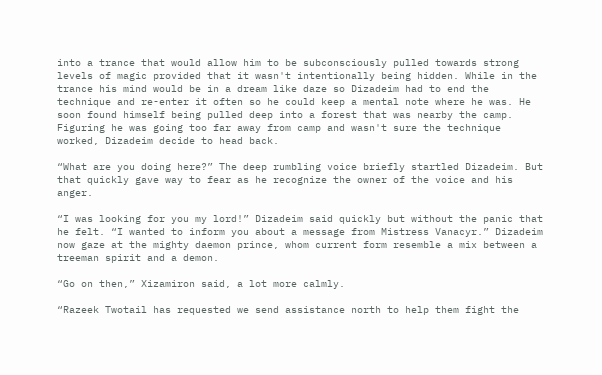into a trance that would allow him to be subconsciously pulled towards strong levels of magic provided that it wasn't intentionally being hidden. While in the trance his mind would be in a dream like daze so Dizadeim had to end the technique and re-enter it often so he could keep a mental note where he was. He soon found himself being pulled deep into a forest that was nearby the camp. Figuring he was going too far away from camp and wasn't sure the technique worked, Dizadeim decide to head back.

“What are you doing here?” The deep rumbling voice briefly startled Dizadeim. But that quickly gave way to fear as he recognize the owner of the voice and his anger.

“I was looking for you my lord!” Dizadeim said quickly but without the panic that he felt. “I wanted to inform you about a message from Mistress Vanacyr.” Dizadeim now gaze at the mighty daemon prince, whom current form resemble a mix between a treeman spirit and a demon.

“Go on then,” Xizamiron said, a lot more calmly.

“Razeek Twotail has requested we send assistance north to help them fight the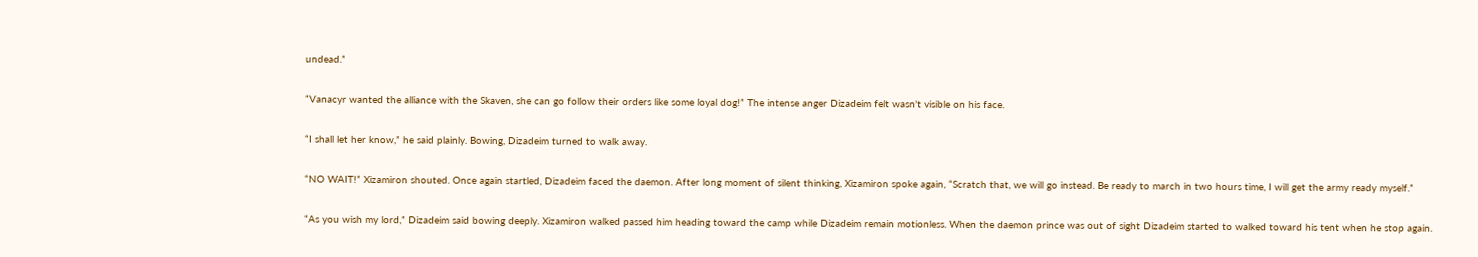undead.”

“Vanacyr wanted the alliance with the Skaven, she can go follow their orders like some loyal dog!” The intense anger Dizadeim felt wasn't visible on his face.

“I shall let her know,” he said plainly. Bowing, Dizadeim turned to walk away.

“NO WAIT!” Xizamiron shouted. Once again startled, Dizadeim faced the daemon. After long moment of silent thinking, Xizamiron spoke again, “Scratch that, we will go instead. Be ready to march in two hours time, I will get the army ready myself.”

“As you wish my lord,” Dizadeim said bowing deeply. Xizamiron walked passed him heading toward the camp while Dizadeim remain motionless. When the daemon prince was out of sight Dizadeim started to walked toward his tent when he stop again.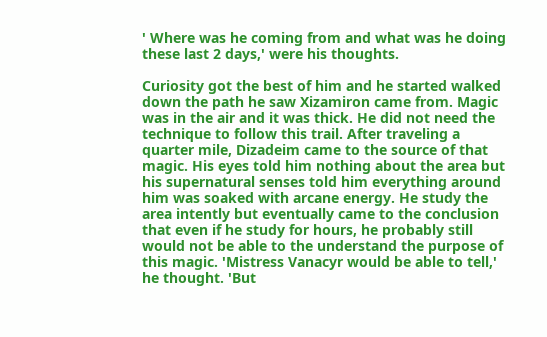' Where was he coming from and what was he doing these last 2 days,' were his thoughts.

Curiosity got the best of him and he started walked down the path he saw Xizamiron came from. Magic was in the air and it was thick. He did not need the technique to follow this trail. After traveling a quarter mile, Dizadeim came to the source of that magic. His eyes told him nothing about the area but his supernatural senses told him everything around him was soaked with arcane energy. He study the area intently but eventually came to the conclusion that even if he study for hours, he probably still would not be able to the understand the purpose of this magic. 'Mistress Vanacyr would be able to tell,' he thought. 'But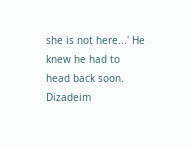she is not here...' He knew he had to head back soon. Dizadeim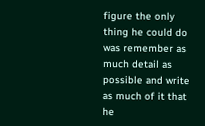figure the only thing he could do was remember as much detail as possible and write as much of it that he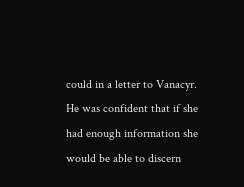could in a letter to Vanacyr. He was confident that if she had enough information she would be able to discern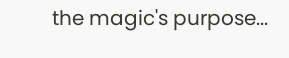the magic's purpose...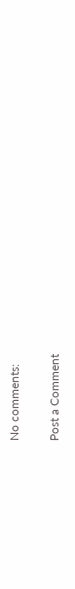No comments:

Post a Comment